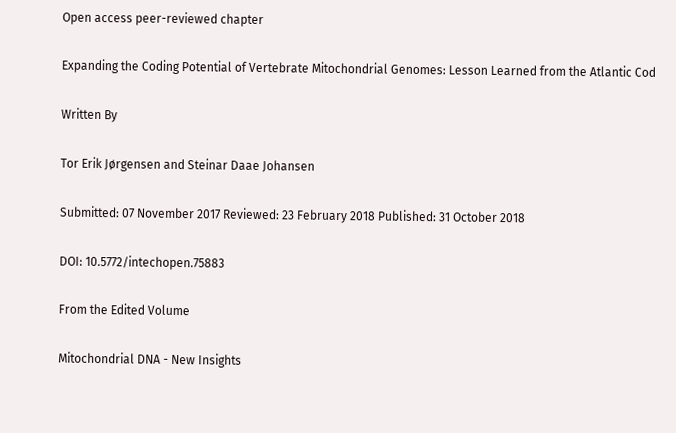Open access peer-reviewed chapter

Expanding the Coding Potential of Vertebrate Mitochondrial Genomes: Lesson Learned from the Atlantic Cod

Written By

Tor Erik Jørgensen and Steinar Daae Johansen

Submitted: 07 November 2017 Reviewed: 23 February 2018 Published: 31 October 2018

DOI: 10.5772/intechopen.75883

From the Edited Volume

Mitochondrial DNA - New Insights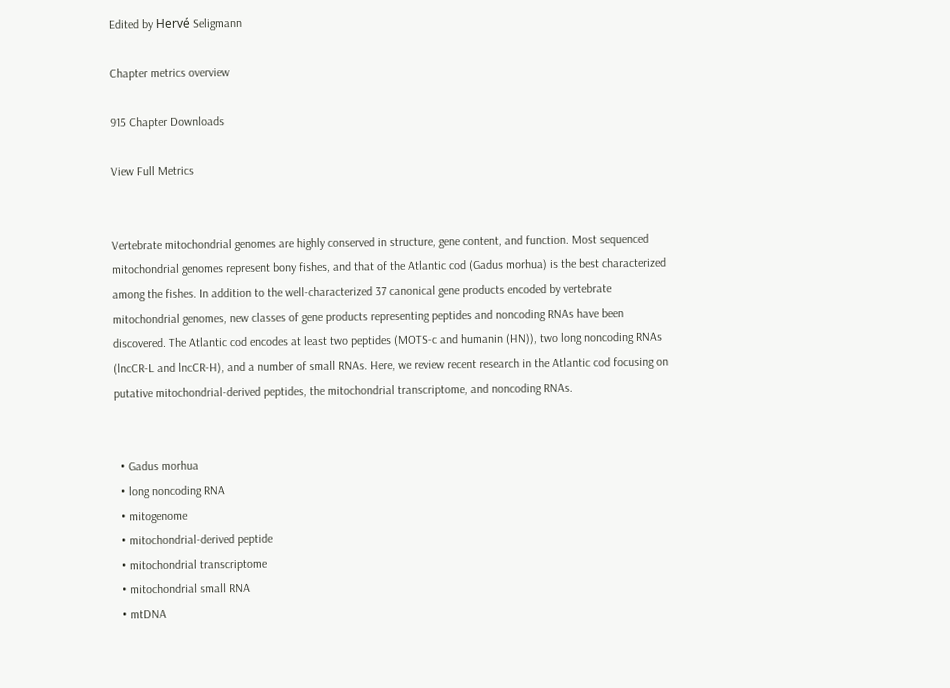Edited by Hervé Seligmann

Chapter metrics overview

915 Chapter Downloads

View Full Metrics


Vertebrate mitochondrial genomes are highly conserved in structure, gene content, and function. Most sequenced mitochondrial genomes represent bony fishes, and that of the Atlantic cod (Gadus morhua) is the best characterized among the fishes. In addition to the well-characterized 37 canonical gene products encoded by vertebrate mitochondrial genomes, new classes of gene products representing peptides and noncoding RNAs have been discovered. The Atlantic cod encodes at least two peptides (MOTS-c and humanin (HN)), two long noncoding RNAs (lncCR-L and lncCR-H), and a number of small RNAs. Here, we review recent research in the Atlantic cod focusing on putative mitochondrial-derived peptides, the mitochondrial transcriptome, and noncoding RNAs.


  • Gadus morhua
  • long noncoding RNA
  • mitogenome
  • mitochondrial-derived peptide
  • mitochondrial transcriptome
  • mitochondrial small RNA
  • mtDNA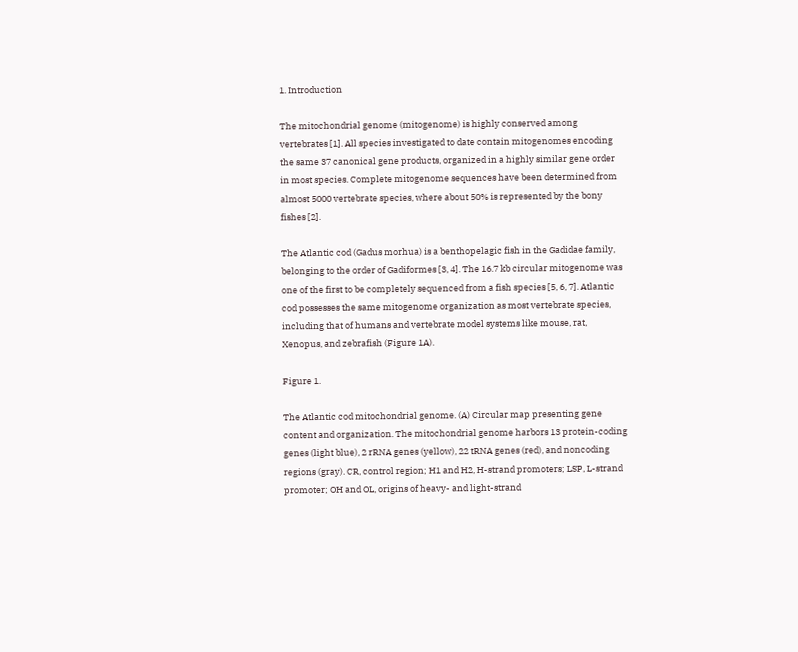1. Introduction

The mitochondrial genome (mitogenome) is highly conserved among vertebrates [1]. All species investigated to date contain mitogenomes encoding the same 37 canonical gene products, organized in a highly similar gene order in most species. Complete mitogenome sequences have been determined from almost 5000 vertebrate species, where about 50% is represented by the bony fishes [2].

The Atlantic cod (Gadus morhua) is a benthopelagic fish in the Gadidae family, belonging to the order of Gadiformes [3, 4]. The 16.7 kb circular mitogenome was one of the first to be completely sequenced from a fish species [5, 6, 7]. Atlantic cod possesses the same mitogenome organization as most vertebrate species, including that of humans and vertebrate model systems like mouse, rat, Xenopus, and zebrafish (Figure 1A).

Figure 1.

The Atlantic cod mitochondrial genome. (A) Circular map presenting gene content and organization. The mitochondrial genome harbors 13 protein-coding genes (light blue), 2 rRNA genes (yellow), 22 tRNA genes (red), and noncoding regions (gray). CR, control region; H1 and H2, H-strand promoters; LSP, L-strand promoter; OH and OL, origins of heavy- and light-strand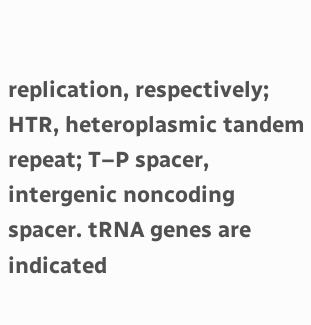replication, respectively; HTR, heteroplasmic tandem repeat; T–P spacer, intergenic noncoding spacer. tRNA genes are indicated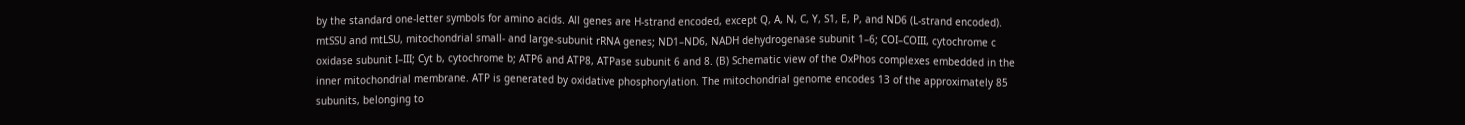by the standard one-letter symbols for amino acids. All genes are H-strand encoded, except Q, A, N, C, Y, S1, E, P, and ND6 (L-strand encoded). mtSSU and mtLSU, mitochondrial small- and large-subunit rRNA genes; ND1–ND6, NADH dehydrogenase subunit 1–6; COI–COIII, cytochrome c oxidase subunit I–III; Cyt b, cytochrome b; ATP6 and ATP8, ATPase subunit 6 and 8. (B) Schematic view of the OxPhos complexes embedded in the inner mitochondrial membrane. ATP is generated by oxidative phosphorylation. The mitochondrial genome encodes 13 of the approximately 85 subunits, belonging to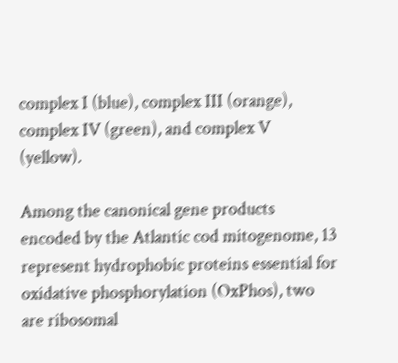complex I (blue), complex III (orange), complex IV (green), and complex V (yellow).

Among the canonical gene products encoded by the Atlantic cod mitogenome, 13 represent hydrophobic proteins essential for oxidative phosphorylation (OxPhos), two are ribosomal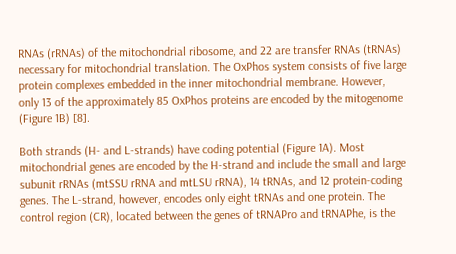RNAs (rRNAs) of the mitochondrial ribosome, and 22 are transfer RNAs (tRNAs) necessary for mitochondrial translation. The OxPhos system consists of five large protein complexes embedded in the inner mitochondrial membrane. However, only 13 of the approximately 85 OxPhos proteins are encoded by the mitogenome (Figure 1B) [8].

Both strands (H- and L-strands) have coding potential (Figure 1A). Most mitochondrial genes are encoded by the H-strand and include the small and large subunit rRNAs (mtSSU rRNA and mtLSU rRNA), 14 tRNAs, and 12 protein-coding genes. The L-strand, however, encodes only eight tRNAs and one protein. The control region (CR), located between the genes of tRNAPro and tRNAPhe, is the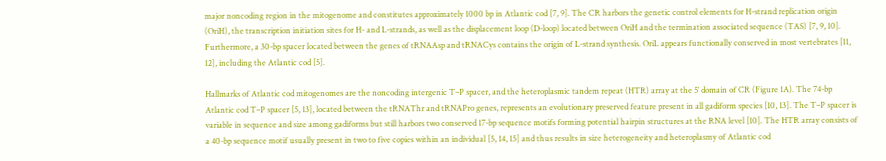major noncoding region in the mitogenome and constitutes approximately 1000 bp in Atlantic cod [7, 9]. The CR harbors the genetic control elements for H-strand replication origin (OriH), the transcription initiation sites for H- and L-strands, as well as the displacement loop (D-loop) located between OriH and the termination associated sequence (TAS) [7, 9, 10]. Furthermore, a 30-bp spacer located between the genes of tRNAAsp and tRNACys contains the origin of L-strand synthesis. OriL appears functionally conserved in most vertebrates [11, 12], including the Atlantic cod [5].

Hallmarks of Atlantic cod mitogenomes are the noncoding intergenic T–P spacer, and the heteroplasmic tandem repeat (HTR) array at the 5′ domain of CR (Figure 1A). The 74-bp Atlantic cod T–P spacer [5, 13], located between the tRNAThr and tRNAPro genes, represents an evolutionary preserved feature present in all gadiform species [10, 13]. The T–P spacer is variable in sequence and size among gadiforms but still harbors two conserved 17-bp sequence motifs forming potential hairpin structures at the RNA level [10]. The HTR array consists of a 40-bp sequence motif usually present in two to five copies within an individual [5, 14, 15] and thus results in size heterogeneity and heteroplasmy of Atlantic cod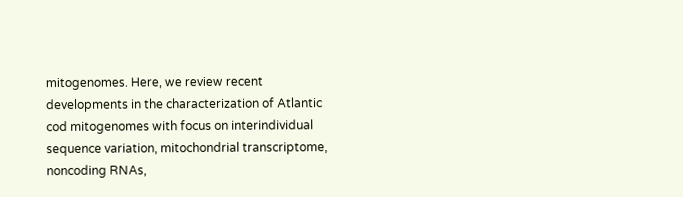mitogenomes. Here, we review recent developments in the characterization of Atlantic cod mitogenomes with focus on interindividual sequence variation, mitochondrial transcriptome, noncoding RNAs,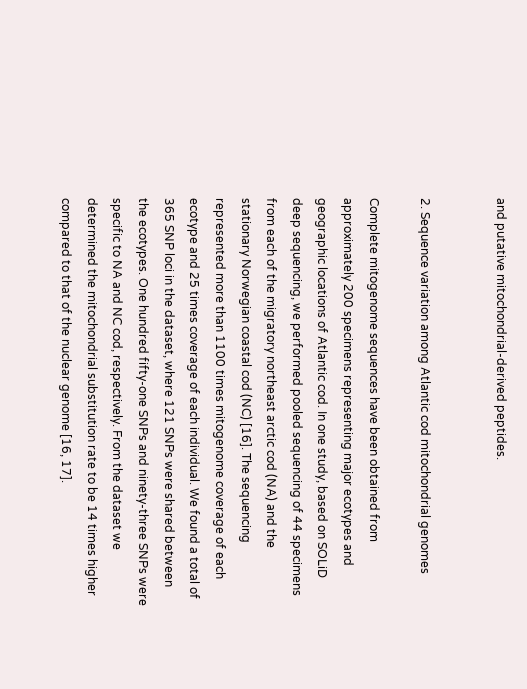and putative mitochondrial-derived peptides.


2. Sequence variation among Atlantic cod mitochondrial genomes

Complete mitogenome sequences have been obtained from approximately 200 specimens representing major ecotypes and geographic locations of Atlantic cod. In one study, based on SOLiD deep sequencing, we performed pooled sequencing of 44 specimens from each of the migratory northeast arctic cod (NA) and the stationary Norwegian coastal cod (NC) [16]. The sequencing represented more than 1100 times mitogenome coverage of each ecotype and 25 times coverage of each individual. We found a total of 365 SNP loci in the dataset, where 121 SNPs were shared between the ecotypes. One hundred fifty-one SNPs and ninety-three SNPs were specific to NA and NC cod, respectively. From the dataset we determined the mitochondrial substitution rate to be 14 times higher compared to that of the nuclear genome [16, 17].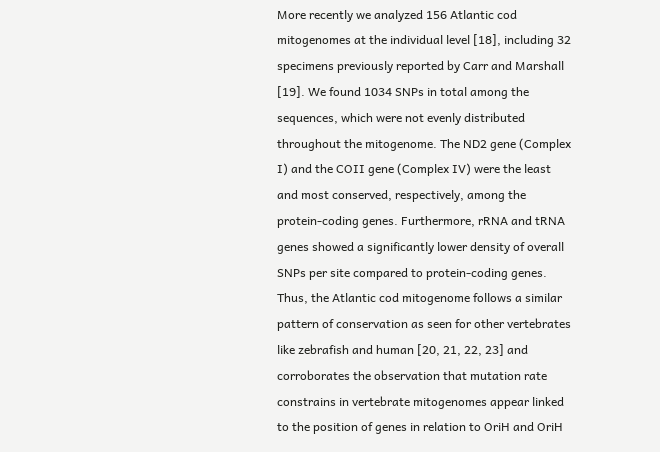More recently we analyzed 156 Atlantic cod mitogenomes at the individual level [18], including 32 specimens previously reported by Carr and Marshall [19]. We found 1034 SNPs in total among the sequences, which were not evenly distributed throughout the mitogenome. The ND2 gene (Complex I) and the COII gene (Complex IV) were the least and most conserved, respectively, among the protein-coding genes. Furthermore, rRNA and tRNA genes showed a significantly lower density of overall SNPs per site compared to protein-coding genes. Thus, the Atlantic cod mitogenome follows a similar pattern of conservation as seen for other vertebrates like zebrafish and human [20, 21, 22, 23] and corroborates the observation that mutation rate constrains in vertebrate mitogenomes appear linked to the position of genes in relation to OriH and OriH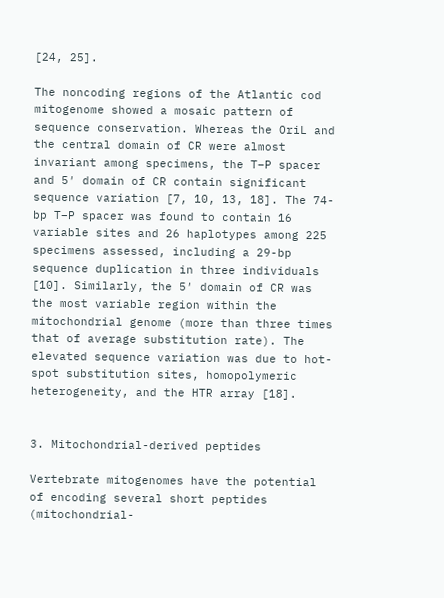[24, 25].

The noncoding regions of the Atlantic cod mitogenome showed a mosaic pattern of sequence conservation. Whereas the OriL and the central domain of CR were almost invariant among specimens, the T–P spacer and 5′ domain of CR contain significant sequence variation [7, 10, 13, 18]. The 74-bp T–P spacer was found to contain 16 variable sites and 26 haplotypes among 225 specimens assessed, including a 29-bp sequence duplication in three individuals [10]. Similarly, the 5′ domain of CR was the most variable region within the mitochondrial genome (more than three times that of average substitution rate). The elevated sequence variation was due to hot-spot substitution sites, homopolymeric heterogeneity, and the HTR array [18].


3. Mitochondrial-derived peptides

Vertebrate mitogenomes have the potential of encoding several short peptides (mitochondrial-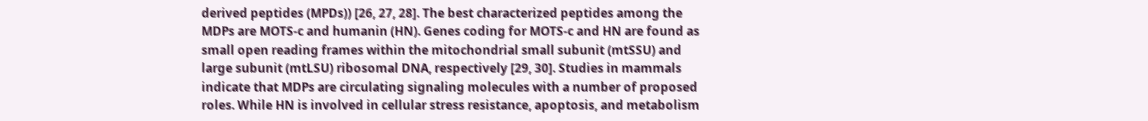derived peptides (MPDs)) [26, 27, 28]. The best characterized peptides among the MDPs are MOTS-c and humanin (HN). Genes coding for MOTS-c and HN are found as small open reading frames within the mitochondrial small subunit (mtSSU) and large subunit (mtLSU) ribosomal DNA, respectively [29, 30]. Studies in mammals indicate that MDPs are circulating signaling molecules with a number of proposed roles. While HN is involved in cellular stress resistance, apoptosis, and metabolism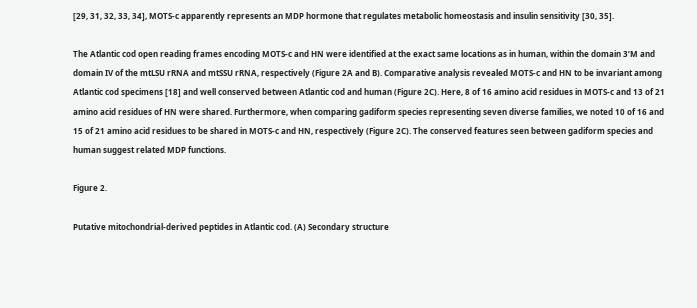[29, 31, 32, 33, 34], MOTS-c apparently represents an MDP hormone that regulates metabolic homeostasis and insulin sensitivity [30, 35].

The Atlantic cod open reading frames encoding MOTS-c and HN were identified at the exact same locations as in human, within the domain 3’M and domain IV of the mtLSU rRNA and mtSSU rRNA, respectively (Figure 2A and B). Comparative analysis revealed MOTS-c and HN to be invariant among Atlantic cod specimens [18] and well conserved between Atlantic cod and human (Figure 2C). Here, 8 of 16 amino acid residues in MOTS-c and 13 of 21 amino acid residues of HN were shared. Furthermore, when comparing gadiform species representing seven diverse families, we noted 10 of 16 and 15 of 21 amino acid residues to be shared in MOTS-c and HN, respectively (Figure 2C). The conserved features seen between gadiform species and human suggest related MDP functions.

Figure 2.

Putative mitochondrial-derived peptides in Atlantic cod. (A) Secondary structure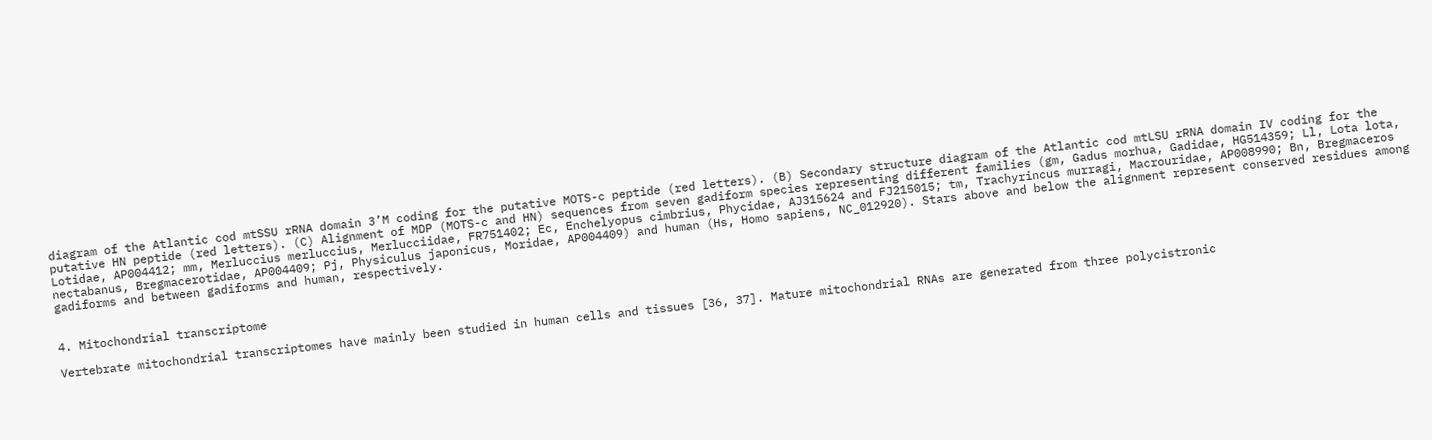diagram of the Atlantic cod mtSSU rRNA domain 3’M coding for the putative MOTS-c peptide (red letters). (B) Secondary structure diagram of the Atlantic cod mtLSU rRNA domain IV coding for the putative HN peptide (red letters). (C) Alignment of MDP (MOTS-c and HN) sequences from seven gadiform species representing different families (gm, Gadus morhua, Gadidae, HG514359; Ll, Lota lota, Lotidae, AP004412; mm, Merluccius merluccius, Merlucciidae, FR751402; Ec, Enchelyopus cimbrius, Phycidae, AJ315624 and FJ215015; tm, Trachyrincus murragi, Macrouridae, AP008990; Bn, Bregmaceros nectabanus, Bregmacerotidae, AP004409; Pj, Physiculus japonicus, Moridae, AP004409) and human (Hs, Homo sapiens, NC_012920). Stars above and below the alignment represent conserved residues among gadiforms and between gadiforms and human, respectively.


4. Mitochondrial transcriptome

Vertebrate mitochondrial transcriptomes have mainly been studied in human cells and tissues [36, 37]. Mature mitochondrial RNAs are generated from three polycistronic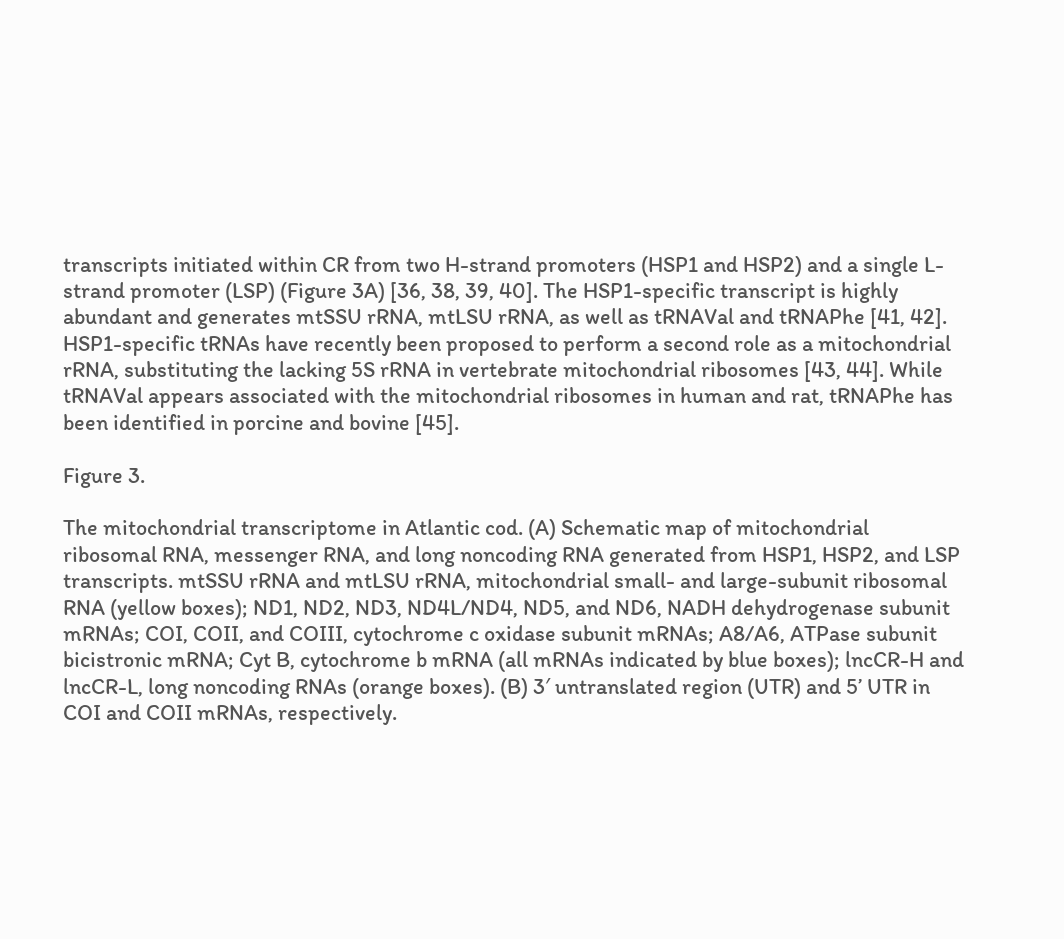transcripts initiated within CR from two H-strand promoters (HSP1 and HSP2) and a single L-strand promoter (LSP) (Figure 3A) [36, 38, 39, 40]. The HSP1-specific transcript is highly abundant and generates mtSSU rRNA, mtLSU rRNA, as well as tRNAVal and tRNAPhe [41, 42]. HSP1-specific tRNAs have recently been proposed to perform a second role as a mitochondrial rRNA, substituting the lacking 5S rRNA in vertebrate mitochondrial ribosomes [43, 44]. While tRNAVal appears associated with the mitochondrial ribosomes in human and rat, tRNAPhe has been identified in porcine and bovine [45].

Figure 3.

The mitochondrial transcriptome in Atlantic cod. (A) Schematic map of mitochondrial ribosomal RNA, messenger RNA, and long noncoding RNA generated from HSP1, HSP2, and LSP transcripts. mtSSU rRNA and mtLSU rRNA, mitochondrial small- and large-subunit ribosomal RNA (yellow boxes); ND1, ND2, ND3, ND4L/ND4, ND5, and ND6, NADH dehydrogenase subunit mRNAs; COI, COII, and COIII, cytochrome c oxidase subunit mRNAs; A8/A6, ATPase subunit bicistronic mRNA; Cyt B, cytochrome b mRNA (all mRNAs indicated by blue boxes); lncCR-H and lncCR-L, long noncoding RNAs (orange boxes). (B) 3′ untranslated region (UTR) and 5’ UTR in COI and COII mRNAs, respectively.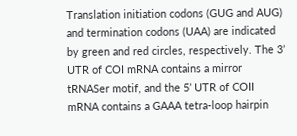Translation initiation codons (GUG and AUG) and termination codons (UAA) are indicated by green and red circles, respectively. The 3’ UTR of COI mRNA contains a mirror tRNASer motif, and the 5’ UTR of COII mRNA contains a GAAA tetra-loop hairpin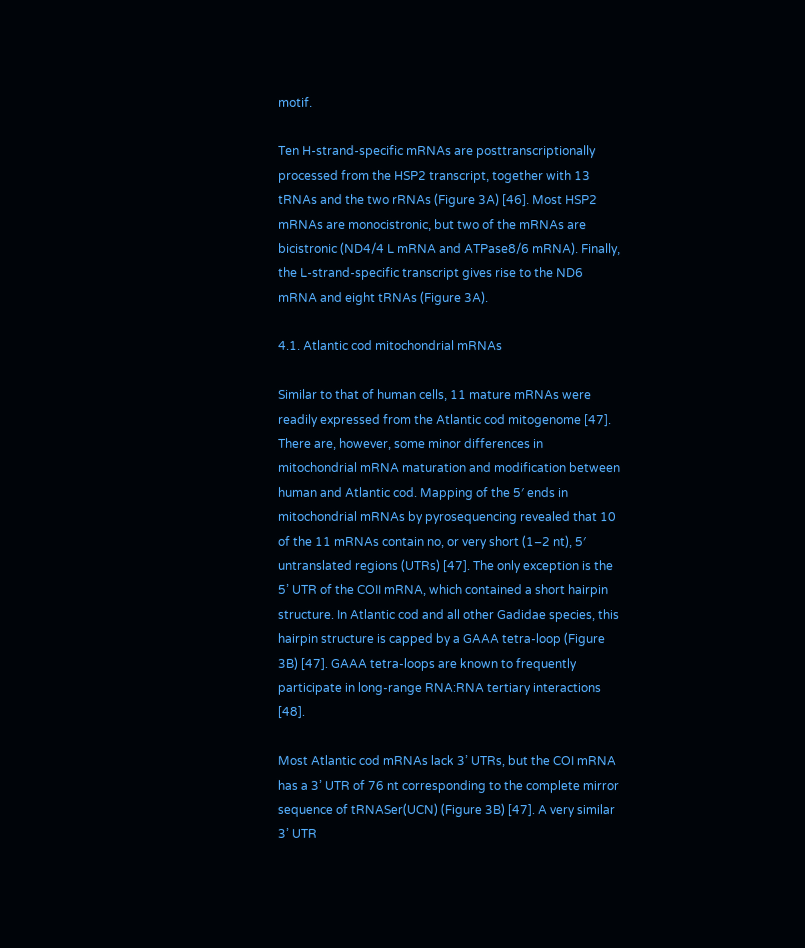motif.

Ten H-strand-specific mRNAs are posttranscriptionally processed from the HSP2 transcript, together with 13 tRNAs and the two rRNAs (Figure 3A) [46]. Most HSP2 mRNAs are monocistronic, but two of the mRNAs are bicistronic (ND4/4 L mRNA and ATPase8/6 mRNA). Finally, the L-strand-specific transcript gives rise to the ND6 mRNA and eight tRNAs (Figure 3A).

4.1. Atlantic cod mitochondrial mRNAs

Similar to that of human cells, 11 mature mRNAs were readily expressed from the Atlantic cod mitogenome [47]. There are, however, some minor differences in mitochondrial mRNA maturation and modification between human and Atlantic cod. Mapping of the 5′ ends in mitochondrial mRNAs by pyrosequencing revealed that 10 of the 11 mRNAs contain no, or very short (1–2 nt), 5′ untranslated regions (UTRs) [47]. The only exception is the 5’ UTR of the COII mRNA, which contained a short hairpin structure. In Atlantic cod and all other Gadidae species, this hairpin structure is capped by a GAAA tetra-loop (Figure 3B) [47]. GAAA tetra-loops are known to frequently participate in long-range RNA:RNA tertiary interactions [48].

Most Atlantic cod mRNAs lack 3’ UTRs, but the COI mRNA has a 3’ UTR of 76 nt corresponding to the complete mirror sequence of tRNASer(UCN) (Figure 3B) [47]. A very similar 3’ UTR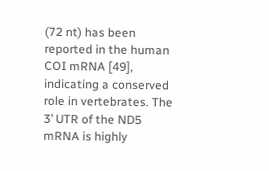(72 nt) has been reported in the human COI mRNA [49], indicating a conserved role in vertebrates. The 3’ UTR of the ND5 mRNA is highly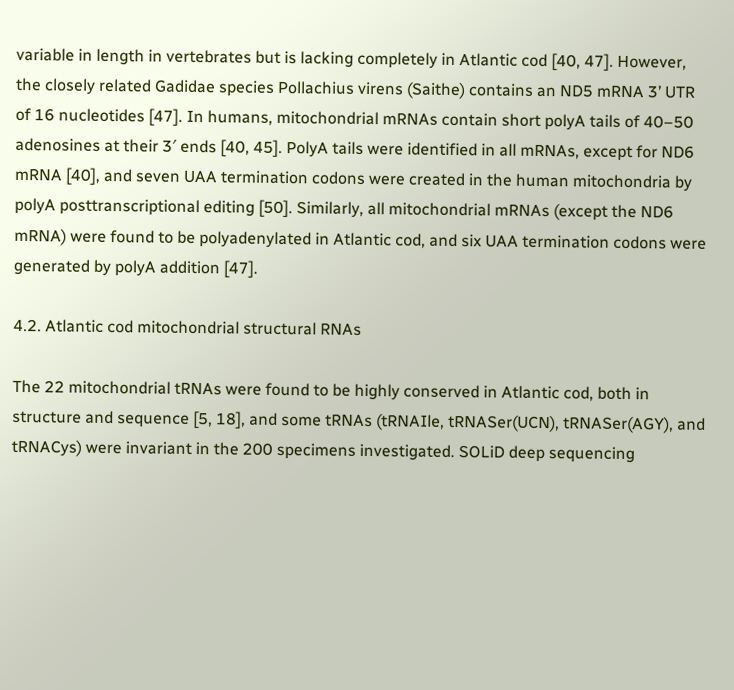variable in length in vertebrates but is lacking completely in Atlantic cod [40, 47]. However, the closely related Gadidae species Pollachius virens (Saithe) contains an ND5 mRNA 3’ UTR of 16 nucleotides [47]. In humans, mitochondrial mRNAs contain short polyA tails of 40–50 adenosines at their 3′ ends [40, 45]. PolyA tails were identified in all mRNAs, except for ND6 mRNA [40], and seven UAA termination codons were created in the human mitochondria by polyA posttranscriptional editing [50]. Similarly, all mitochondrial mRNAs (except the ND6 mRNA) were found to be polyadenylated in Atlantic cod, and six UAA termination codons were generated by polyA addition [47].

4.2. Atlantic cod mitochondrial structural RNAs

The 22 mitochondrial tRNAs were found to be highly conserved in Atlantic cod, both in structure and sequence [5, 18], and some tRNAs (tRNAIle, tRNASer(UCN), tRNASer(AGY), and tRNACys) were invariant in the 200 specimens investigated. SOLiD deep sequencing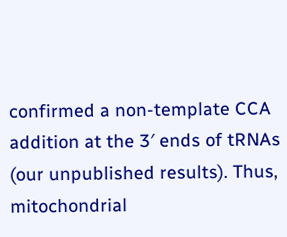confirmed a non-template CCA addition at the 3′ ends of tRNAs (our unpublished results). Thus, mitochondrial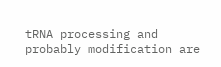tRNA processing and probably modification are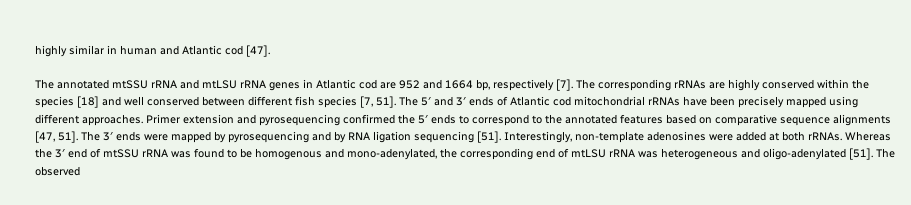highly similar in human and Atlantic cod [47].

The annotated mtSSU rRNA and mtLSU rRNA genes in Atlantic cod are 952 and 1664 bp, respectively [7]. The corresponding rRNAs are highly conserved within the species [18] and well conserved between different fish species [7, 51]. The 5′ and 3′ ends of Atlantic cod mitochondrial rRNAs have been precisely mapped using different approaches. Primer extension and pyrosequencing confirmed the 5′ ends to correspond to the annotated features based on comparative sequence alignments [47, 51]. The 3′ ends were mapped by pyrosequencing and by RNA ligation sequencing [51]. Interestingly, non-template adenosines were added at both rRNAs. Whereas the 3′ end of mtSSU rRNA was found to be homogenous and mono-adenylated, the corresponding end of mtLSU rRNA was heterogeneous and oligo-adenylated [51]. The observed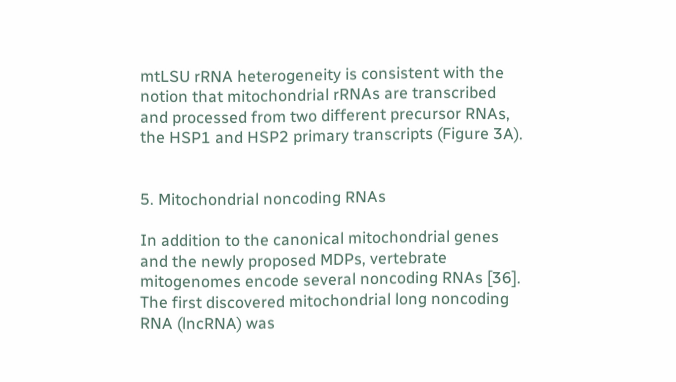mtLSU rRNA heterogeneity is consistent with the notion that mitochondrial rRNAs are transcribed and processed from two different precursor RNAs, the HSP1 and HSP2 primary transcripts (Figure 3A).


5. Mitochondrial noncoding RNAs

In addition to the canonical mitochondrial genes and the newly proposed MDPs, vertebrate mitogenomes encode several noncoding RNAs [36]. The first discovered mitochondrial long noncoding RNA (lncRNA) was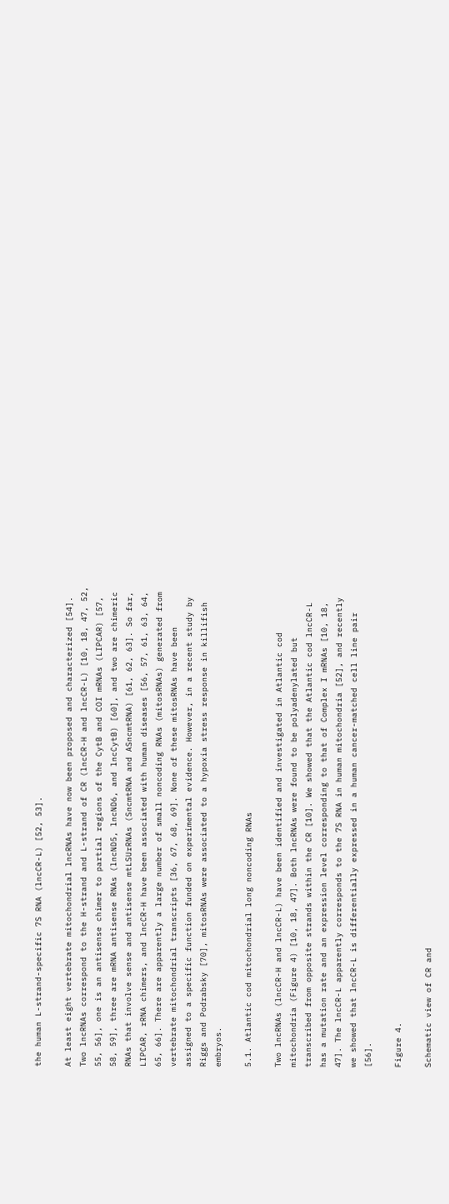the human L-strand-specific 7S RNA (lncCR-L) [52, 53].

At least eight vertebrate mitochondrial lncRNAs have now been proposed and characterized [54]. Two lncRNAs correspond to the H-strand and L-strand of CR (lncCR-H and lncCR-L) [10, 18, 47, 52, 55, 56], one is an antisense chimer to partial regions of the CytB and COI mRNAs (LIPCAR) [57, 58, 59], three are mRNA antisense RNAs (lncND5, lncND6, and lncCytB) [60], and two are chimeric RNAs that involve sense and antisense mtLSUrRNAs (SncmtRNA and ASncmtRNA) [61, 62, 63]. So far, LIPCAR, rRNA chimers, and lncCR-H have been associated with human diseases [56, 57, 61, 63, 64, 65, 66]. There are apparently a large number of small noncoding RNAs (mitosRNAs) generated from vertebrate mitochondrial transcripts [36, 67, 68, 69]. None of these mitosRNAs have been assigned to a specific function funded on experimental evidence. However, in a recent study by Riggs and Podrabsky [70], mitosRNAs were associated to a hypoxia stress response in killifish embryos.

5.1. Atlantic cod mitochondrial long noncoding RNAs

Two lncRNAs (lncCR-H and lncCR-L) have been identified and investigated in Atlantic cod mitochondria (Figure 4) [10, 18, 47]. Both lncRNAs were found to be polyadenylated but transcribed from opposite strands within the CR [10]. We showed that the Atlantic cod lncCR-L has a mutation rate and an expression level corresponding to that of Complex I mRNAs [10, 18, 47]. The lncCR-L apparently corresponds to the 7S RNA in human mitochondria [52], and recently we showed that lncCR-L is differentially expressed in a human cancer-matched cell line pair [56].

Figure 4.

Schematic view of CR and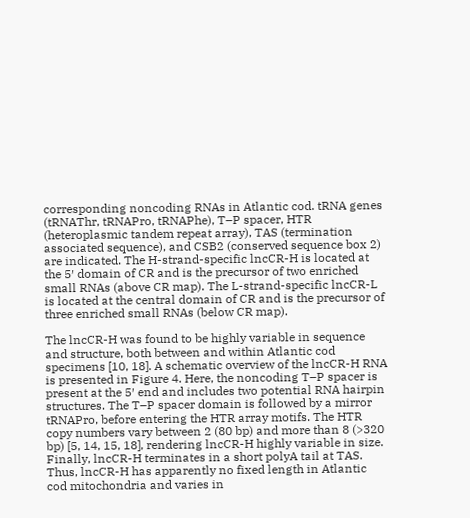corresponding noncoding RNAs in Atlantic cod. tRNA genes (tRNAThr, tRNAPro, tRNAPhe), T–P spacer, HTR (heteroplasmic tandem repeat array), TAS (termination associated sequence), and CSB2 (conserved sequence box 2) are indicated. The H-strand-specific lncCR-H is located at the 5′ domain of CR and is the precursor of two enriched small RNAs (above CR map). The L-strand-specific lncCR-L is located at the central domain of CR and is the precursor of three enriched small RNAs (below CR map).

The lncCR-H was found to be highly variable in sequence and structure, both between and within Atlantic cod specimens [10, 18]. A schematic overview of the lncCR-H RNA is presented in Figure 4. Here, the noncoding T–P spacer is present at the 5′ end and includes two potential RNA hairpin structures. The T–P spacer domain is followed by a mirror tRNAPro, before entering the HTR array motifs. The HTR copy numbers vary between 2 (80 bp) and more than 8 (>320 bp) [5, 14, 15, 18], rendering lncCR-H highly variable in size. Finally, lncCR-H terminates in a short polyA tail at TAS. Thus, lncCR-H has apparently no fixed length in Atlantic cod mitochondria and varies in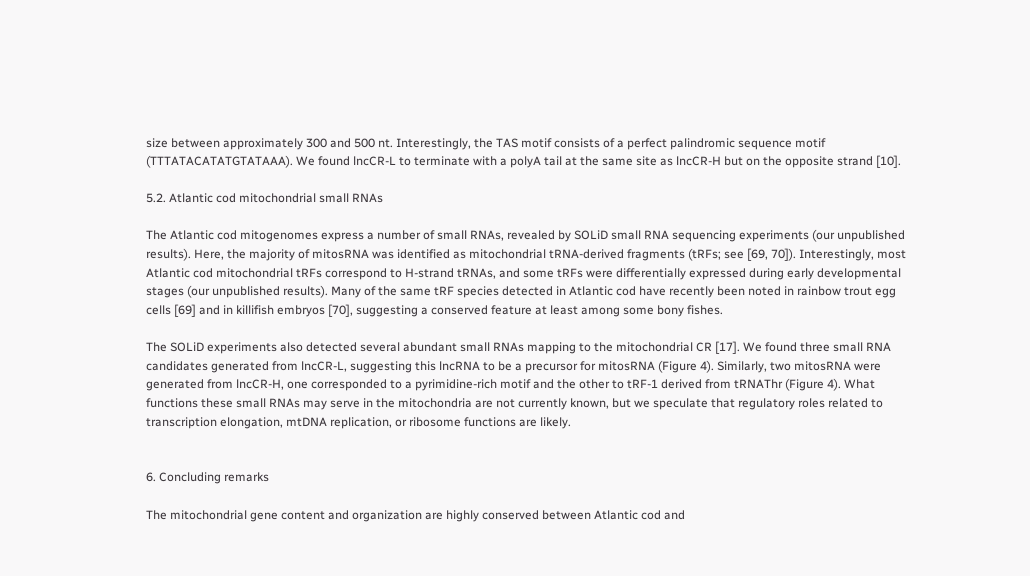size between approximately 300 and 500 nt. Interestingly, the TAS motif consists of a perfect palindromic sequence motif (TTTATACATATGTATAAA). We found lncCR-L to terminate with a polyA tail at the same site as lncCR-H but on the opposite strand [10].

5.2. Atlantic cod mitochondrial small RNAs

The Atlantic cod mitogenomes express a number of small RNAs, revealed by SOLiD small RNA sequencing experiments (our unpublished results). Here, the majority of mitosRNA was identified as mitochondrial tRNA-derived fragments (tRFs; see [69, 70]). Interestingly, most Atlantic cod mitochondrial tRFs correspond to H-strand tRNAs, and some tRFs were differentially expressed during early developmental stages (our unpublished results). Many of the same tRF species detected in Atlantic cod have recently been noted in rainbow trout egg cells [69] and in killifish embryos [70], suggesting a conserved feature at least among some bony fishes.

The SOLiD experiments also detected several abundant small RNAs mapping to the mitochondrial CR [17]. We found three small RNA candidates generated from lncCR-L, suggesting this lncRNA to be a precursor for mitosRNA (Figure 4). Similarly, two mitosRNA were generated from lncCR-H, one corresponded to a pyrimidine-rich motif and the other to tRF-1 derived from tRNAThr (Figure 4). What functions these small RNAs may serve in the mitochondria are not currently known, but we speculate that regulatory roles related to transcription elongation, mtDNA replication, or ribosome functions are likely.


6. Concluding remarks

The mitochondrial gene content and organization are highly conserved between Atlantic cod and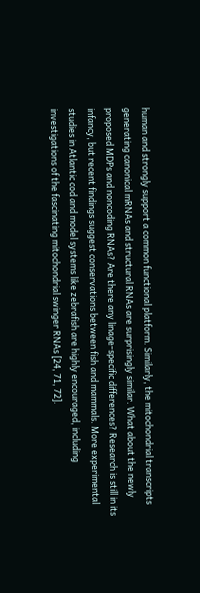human and strongly support a common functional platform. Similarly, the mitochondrial transcripts generating canonical mRNAs and structural RNAs are surprisingly similar. What about the newly proposed MDPs and noncoding RNAs? Are there any linage-specific differences? Research is still in its infancy, but recent findings suggest conservations between fish and mammals. More experimental studies in Atlantic cod and model systems like zebrafish are highly encouraged, including investigations of the fascinating mitochondrial swinger RNAs [24, 71, 72].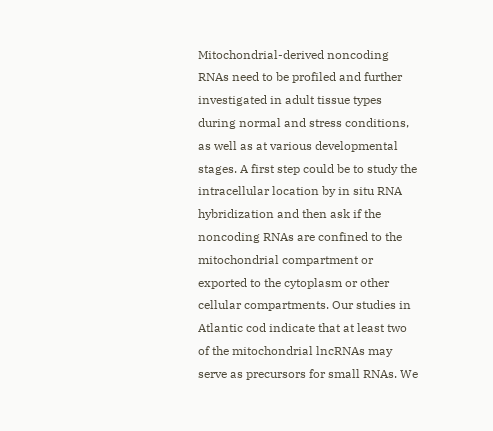Mitochondrial-derived noncoding RNAs need to be profiled and further investigated in adult tissue types during normal and stress conditions, as well as at various developmental stages. A first step could be to study the intracellular location by in situ RNA hybridization and then ask if the noncoding RNAs are confined to the mitochondrial compartment or exported to the cytoplasm or other cellular compartments. Our studies in Atlantic cod indicate that at least two of the mitochondrial lncRNAs may serve as precursors for small RNAs. We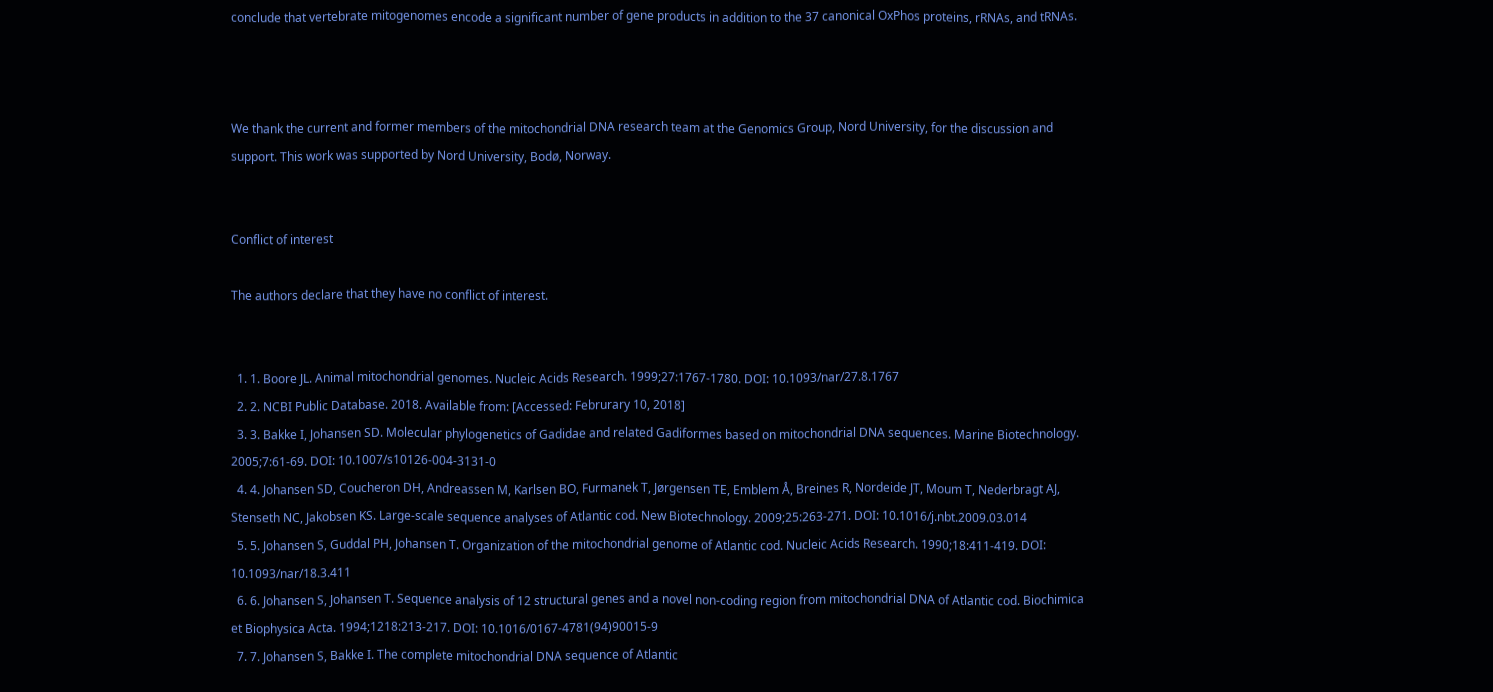conclude that vertebrate mitogenomes encode a significant number of gene products in addition to the 37 canonical OxPhos proteins, rRNAs, and tRNAs.



We thank the current and former members of the mitochondrial DNA research team at the Genomics Group, Nord University, for the discussion and support. This work was supported by Nord University, Bodø, Norway.


Conflict of interest

The authors declare that they have no conflict of interest.


  1. 1. Boore JL. Animal mitochondrial genomes. Nucleic Acids Research. 1999;27:1767-1780. DOI: 10.1093/nar/27.8.1767
  2. 2. NCBI Public Database. 2018. Available from: [Accessed: Februrary 10, 2018]
  3. 3. Bakke I, Johansen SD. Molecular phylogenetics of Gadidae and related Gadiformes based on mitochondrial DNA sequences. Marine Biotechnology. 2005;7:61-69. DOI: 10.1007/s10126-004-3131-0
  4. 4. Johansen SD, Coucheron DH, Andreassen M, Karlsen BO, Furmanek T, Jørgensen TE, Emblem Å, Breines R, Nordeide JT, Moum T, Nederbragt AJ, Stenseth NC, Jakobsen KS. Large-scale sequence analyses of Atlantic cod. New Biotechnology. 2009;25:263-271. DOI: 10.1016/j.nbt.2009.03.014
  5. 5. Johansen S, Guddal PH, Johansen T. Organization of the mitochondrial genome of Atlantic cod. Nucleic Acids Research. 1990;18:411-419. DOI: 10.1093/nar/18.3.411
  6. 6. Johansen S, Johansen T. Sequence analysis of 12 structural genes and a novel non-coding region from mitochondrial DNA of Atlantic cod. Biochimica et Biophysica Acta. 1994;1218:213-217. DOI: 10.1016/0167-4781(94)90015-9
  7. 7. Johansen S, Bakke I. The complete mitochondrial DNA sequence of Atlantic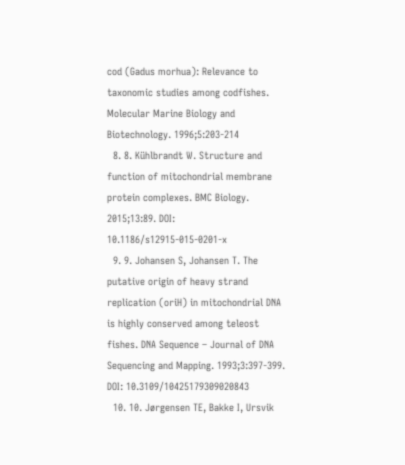cod (Gadus morhua): Relevance to taxonomic studies among codfishes. Molecular Marine Biology and Biotechnology. 1996;5:203-214
  8. 8. Kühlbrandt W. Structure and function of mitochondrial membrane protein complexes. BMC Biology. 2015;13:89. DOI: 10.1186/s12915-015-0201-x
  9. 9. Johansen S, Johansen T. The putative origin of heavy strand replication (oriH) in mitochondrial DNA is highly conserved among teleost fishes. DNA Sequence – Journal of DNA Sequencing and Mapping. 1993;3:397-399. DOI: 10.3109/10425179309020843
  10. 10. Jørgensen TE, Bakke I, Ursvik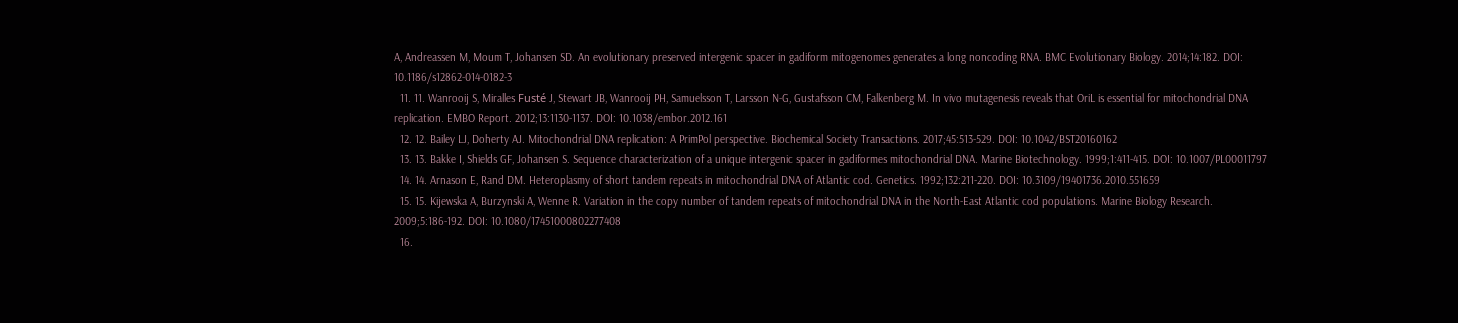A, Andreassen M, Moum T, Johansen SD. An evolutionary preserved intergenic spacer in gadiform mitogenomes generates a long noncoding RNA. BMC Evolutionary Biology. 2014;14:182. DOI: 10.1186/s12862-014-0182-3
  11. 11. Wanrooij S, Miralles Fusté J, Stewart JB, Wanrooij PH, Samuelsson T, Larsson N-G, Gustafsson CM, Falkenberg M. In vivo mutagenesis reveals that OriL is essential for mitochondrial DNA replication. EMBO Report. 2012;13:1130-1137. DOI: 10.1038/embor.2012.161
  12. 12. Bailey LJ, Doherty AJ. Mitochondrial DNA replication: A PrimPol perspective. Biochemical Society Transactions. 2017;45:513-529. DOI: 10.1042/BST20160162
  13. 13. Bakke I, Shields GF, Johansen S. Sequence characterization of a unique intergenic spacer in gadiformes mitochondrial DNA. Marine Biotechnology. 1999;1:411-415. DOI: 10.1007/PL00011797
  14. 14. Arnason E, Rand DM. Heteroplasmy of short tandem repeats in mitochondrial DNA of Atlantic cod. Genetics. 1992;132:211-220. DOI: 10.3109/19401736.2010.551659
  15. 15. Kijewska A, Burzynski A, Wenne R. Variation in the copy number of tandem repeats of mitochondrial DNA in the North-East Atlantic cod populations. Marine Biology Research. 2009;5:186-192. DOI: 10.1080/17451000802277408
  16.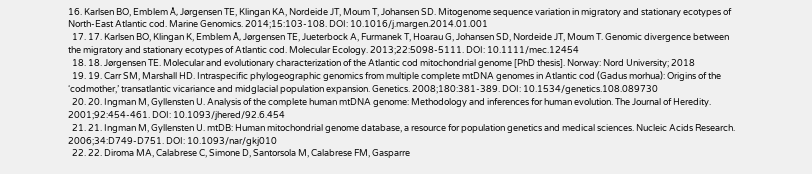16. Karlsen BO, Emblem Å, Jørgensen TE, Klingan KA, Nordeide JT, Moum T, Johansen SD. Mitogenome sequence variation in migratory and stationary ecotypes of North-East Atlantic cod. Marine Genomics. 2014;15:103-108. DOI: 10.1016/j.margen.2014.01.001
  17. 17. Karlsen BO, Klingan K, Emblem Å, Jørgensen TE, Jueterbock A, Furmanek T, Hoarau G, Johansen SD, Nordeide JT, Moum T. Genomic divergence between the migratory and stationary ecotypes of Atlantic cod. Molecular Ecology. 2013;22:5098-5111. DOI: 10.1111/mec.12454
  18. 18. Jørgensen TE. Molecular and evolutionary characterization of the Atlantic cod mitochondrial genome [PhD thesis]. Norway: Nord University; 2018
  19. 19. Carr SM, Marshall HD. Intraspecific phylogeographic genomics from multiple complete mtDNA genomes in Atlantic cod (Gadus morhua): Origins of the ‘codmother,’ transatlantic vicariance and midglacial population expansion. Genetics. 2008;180:381-389. DOI: 10.1534/genetics.108.089730
  20. 20. Ingman M, Gyllensten U. Analysis of the complete human mtDNA genome: Methodology and inferences for human evolution. The Journal of Heredity. 2001;92:454-461. DOI: 10.1093/jhered/92.6.454
  21. 21. Ingman M, Gyllensten U. mtDB: Human mitochondrial genome database, a resource for population genetics and medical sciences. Nucleic Acids Research. 2006;34:D749-D751. DOI: 10.1093/nar/gkj010
  22. 22. Diroma MA, Calabrese C, Simone D, Santorsola M, Calabrese FM, Gasparre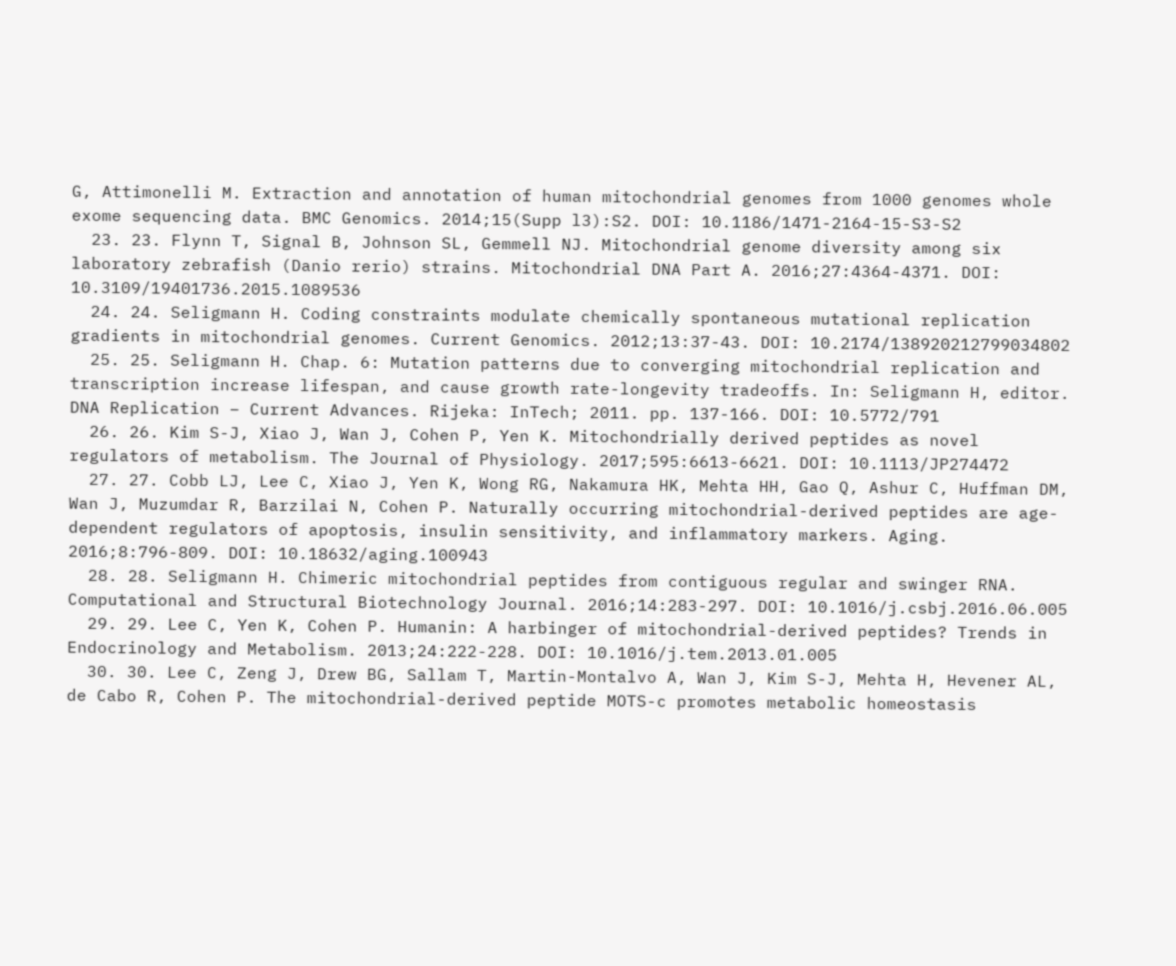G, Attimonelli M. Extraction and annotation of human mitochondrial genomes from 1000 genomes whole exome sequencing data. BMC Genomics. 2014;15(Supp l3):S2. DOI: 10.1186/1471-2164-15-S3-S2
  23. 23. Flynn T, Signal B, Johnson SL, Gemmell NJ. Mitochondrial genome diversity among six laboratory zebrafish (Danio rerio) strains. Mitochondrial DNA Part A. 2016;27:4364-4371. DOI: 10.3109/19401736.2015.1089536
  24. 24. Seligmann H. Coding constraints modulate chemically spontaneous mutational replication gradients in mitochondrial genomes. Current Genomics. 2012;13:37-43. DOI: 10.2174/138920212799034802
  25. 25. Seligmann H. Chap. 6: Mutation patterns due to converging mitochondrial replication and transcription increase lifespan, and cause growth rate-longevity tradeoffs. In: Seligmann H, editor. DNA Replication – Current Advances. Rijeka: InTech; 2011. pp. 137-166. DOI: 10.5772/791
  26. 26. Kim S-J, Xiao J, Wan J, Cohen P, Yen K. Mitochondrially derived peptides as novel regulators of metabolism. The Journal of Physiology. 2017;595:6613-6621. DOI: 10.1113/JP274472
  27. 27. Cobb LJ, Lee C, Xiao J, Yen K, Wong RG, Nakamura HK, Mehta HH, Gao Q, Ashur C, Huffman DM, Wan J, Muzumdar R, Barzilai N, Cohen P. Naturally occurring mitochondrial-derived peptides are age-dependent regulators of apoptosis, insulin sensitivity, and inflammatory markers. Aging. 2016;8:796-809. DOI: 10.18632/aging.100943
  28. 28. Seligmann H. Chimeric mitochondrial peptides from contiguous regular and swinger RNA. Computational and Structural Biotechnology Journal. 2016;14:283-297. DOI: 10.1016/j.csbj.2016.06.005
  29. 29. Lee C, Yen K, Cohen P. Humanin: A harbinger of mitochondrial-derived peptides? Trends in Endocrinology and Metabolism. 2013;24:222-228. DOI: 10.1016/j.tem.2013.01.005
  30. 30. Lee C, Zeng J, Drew BG, Sallam T, Martin-Montalvo A, Wan J, Kim S-J, Mehta H, Hevener AL, de Cabo R, Cohen P. The mitochondrial-derived peptide MOTS-c promotes metabolic homeostasis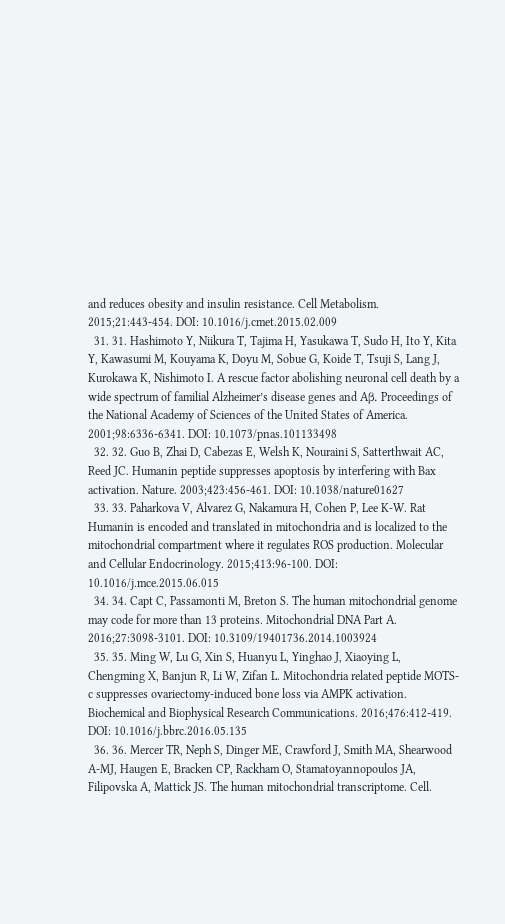and reduces obesity and insulin resistance. Cell Metabolism. 2015;21:443-454. DOI: 10.1016/j.cmet.2015.02.009
  31. 31. Hashimoto Y, Niikura T, Tajima H, Yasukawa T, Sudo H, Ito Y, Kita Y, Kawasumi M, Kouyama K, Doyu M, Sobue G, Koide T, Tsuji S, Lang J, Kurokawa K, Nishimoto I. A rescue factor abolishing neuronal cell death by a wide spectrum of familial Alzheimer’s disease genes and Aβ. Proceedings of the National Academy of Sciences of the United States of America. 2001;98:6336-6341. DOI: 10.1073/pnas.101133498
  32. 32. Guo B, Zhai D, Cabezas E, Welsh K, Nouraini S, Satterthwait AC, Reed JC. Humanin peptide suppresses apoptosis by interfering with Bax activation. Nature. 2003;423:456-461. DOI: 10.1038/nature01627
  33. 33. Paharkova V, Alvarez G, Nakamura H, Cohen P, Lee K-W. Rat Humanin is encoded and translated in mitochondria and is localized to the mitochondrial compartment where it regulates ROS production. Molecular and Cellular Endocrinology. 2015;413:96-100. DOI: 10.1016/j.mce.2015.06.015
  34. 34. Capt C, Passamonti M, Breton S. The human mitochondrial genome may code for more than 13 proteins. Mitochondrial DNA Part A. 2016;27:3098-3101. DOI: 10.3109/19401736.2014.1003924
  35. 35. Ming W, Lu G, Xin S, Huanyu L, Yinghao J, Xiaoying L, Chengming X, Banjun R, Li W, Zifan L. Mitochondria related peptide MOTS-c suppresses ovariectomy-induced bone loss via AMPK activation. Biochemical and Biophysical Research Communications. 2016;476:412-419. DOI: 10.1016/j.bbrc.2016.05.135
  36. 36. Mercer TR, Neph S, Dinger ME, Crawford J, Smith MA, Shearwood A-MJ, Haugen E, Bracken CP, Rackham O, Stamatoyannopoulos JA, Filipovska A, Mattick JS. The human mitochondrial transcriptome. Cell.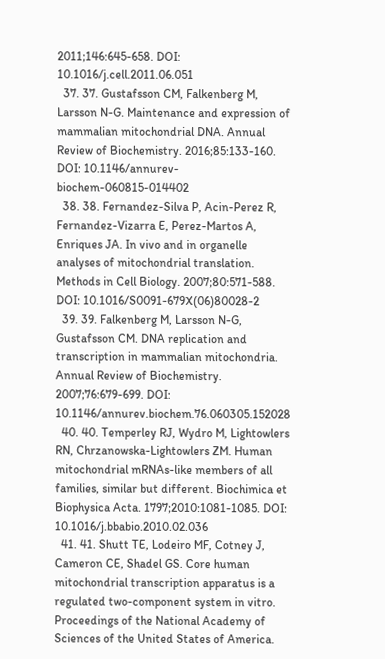2011;146:645-658. DOI: 10.1016/j.cell.2011.06.051
  37. 37. Gustafsson CM, Falkenberg M, Larsson N-G. Maintenance and expression of mammalian mitochondrial DNA. Annual Review of Biochemistry. 2016;85:133-160. DOI: 10.1146/annurev-biochem-060815-014402
  38. 38. Fernandez-Silva P, Acin-Perez R, Fernandez-Vizarra E, Perez-Martos A, Enriques JA. In vivo and in organelle analyses of mitochondrial translation. Methods in Cell Biology. 2007;80:571-588. DOI: 10.1016/S0091-679X(06)80028-2
  39. 39. Falkenberg M, Larsson N-G, Gustafsson CM. DNA replication and transcription in mammalian mitochondria. Annual Review of Biochemistry. 2007;76:679-699. DOI: 10.1146/annurev.biochem.76.060305.152028
  40. 40. Temperley RJ, Wydro M, Lightowlers RN, Chrzanowska-Lightowlers ZM. Human mitochondrial mRNAs-like members of all families, similar but different. Biochimica et Biophysica Acta. 1797;2010:1081-1085. DOI: 10.1016/j.bbabio.2010.02.036
  41. 41. Shutt TE, Lodeiro MF, Cotney J, Cameron CE, Shadel GS. Core human mitochondrial transcription apparatus is a regulated two-component system in vitro. Proceedings of the National Academy of Sciences of the United States of America.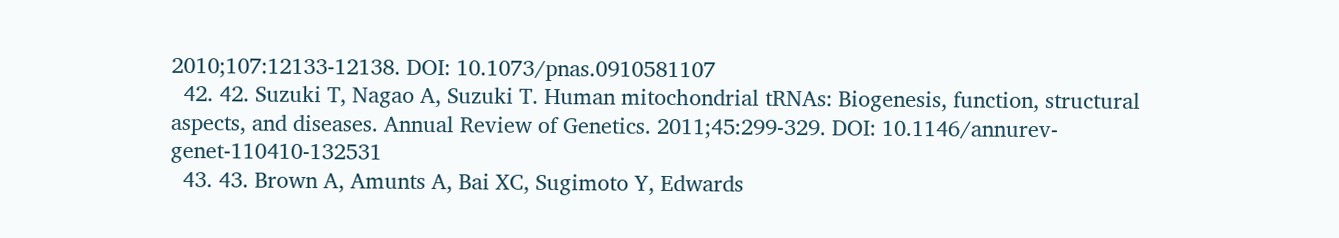2010;107:12133-12138. DOI: 10.1073/pnas.0910581107
  42. 42. Suzuki T, Nagao A, Suzuki T. Human mitochondrial tRNAs: Biogenesis, function, structural aspects, and diseases. Annual Review of Genetics. 2011;45:299-329. DOI: 10.1146/annurev-genet-110410-132531
  43. 43. Brown A, Amunts A, Bai XC, Sugimoto Y, Edwards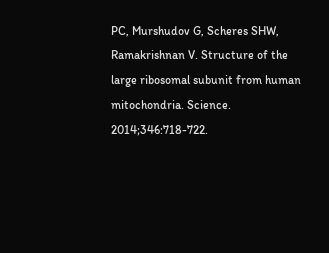PC, Murshudov G, Scheres SHW, Ramakrishnan V. Structure of the large ribosomal subunit from human mitochondria. Science. 2014;346:718-722.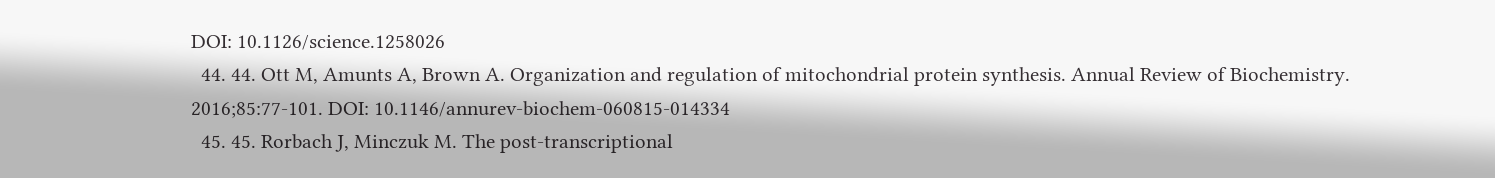DOI: 10.1126/science.1258026
  44. 44. Ott M, Amunts A, Brown A. Organization and regulation of mitochondrial protein synthesis. Annual Review of Biochemistry. 2016;85:77-101. DOI: 10.1146/annurev-biochem-060815-014334
  45. 45. Rorbach J, Minczuk M. The post-transcriptional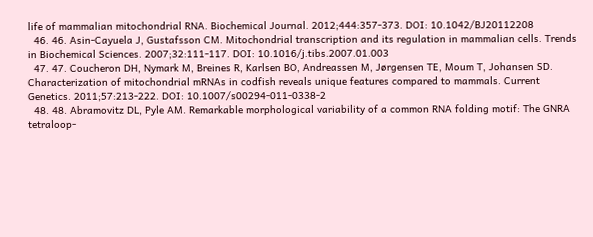life of mammalian mitochondrial RNA. Biochemical Journal. 2012;444:357-373. DOI: 10.1042/BJ20112208
  46. 46. Asin-Cayuela J, Gustafsson CM. Mitochondrial transcription and its regulation in mammalian cells. Trends in Biochemical Sciences. 2007;32:111-117. DOI: 10.1016/j.tibs.2007.01.003
  47. 47. Coucheron DH, Nymark M, Breines R, Karlsen BO, Andreassen M, Jørgensen TE, Moum T, Johansen SD. Characterization of mitochondrial mRNAs in codfish reveals unique features compared to mammals. Current Genetics. 2011;57:213-222. DOI: 10.1007/s00294-011-0338-2
  48. 48. Abramovitz DL, Pyle AM. Remarkable morphological variability of a common RNA folding motif: The GNRA tetraloop-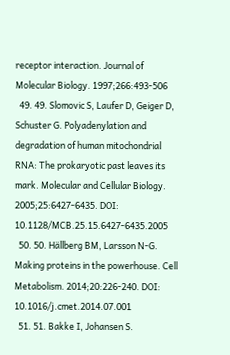receptor interaction. Journal of Molecular Biology. 1997;266:493-506
  49. 49. Slomovic S, Laufer D, Geiger D, Schuster G. Polyadenylation and degradation of human mitochondrial RNA: The prokaryotic past leaves its mark. Molecular and Cellular Biology. 2005;25:6427-6435. DOI: 10.1128/MCB.25.15.6427-6435.2005
  50. 50. Hällberg BM, Larsson N-G. Making proteins in the powerhouse. Cell Metabolism. 2014;20:226-240. DOI: 10.1016/j.cmet.2014.07.001
  51. 51. Bakke I, Johansen S.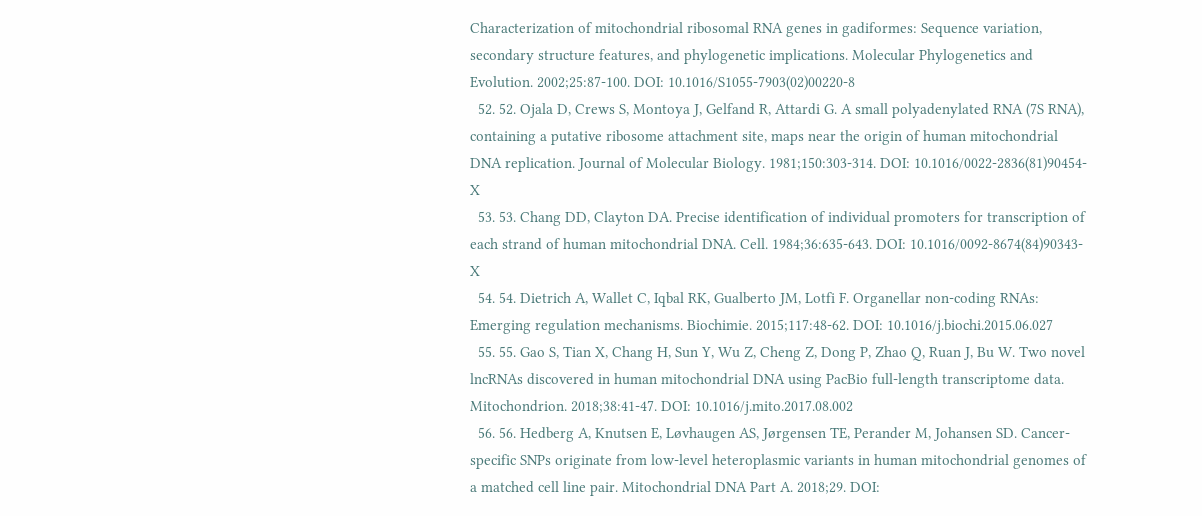Characterization of mitochondrial ribosomal RNA genes in gadiformes: Sequence variation, secondary structure features, and phylogenetic implications. Molecular Phylogenetics and Evolution. 2002;25:87-100. DOI: 10.1016/S1055-7903(02)00220-8
  52. 52. Ojala D, Crews S, Montoya J, Gelfand R, Attardi G. A small polyadenylated RNA (7S RNA), containing a putative ribosome attachment site, maps near the origin of human mitochondrial DNA replication. Journal of Molecular Biology. 1981;150:303-314. DOI: 10.1016/0022-2836(81)90454-X
  53. 53. Chang DD, Clayton DA. Precise identification of individual promoters for transcription of each strand of human mitochondrial DNA. Cell. 1984;36:635-643. DOI: 10.1016/0092-8674(84)90343-X
  54. 54. Dietrich A, Wallet C, Iqbal RK, Gualberto JM, Lotfi F. Organellar non-coding RNAs: Emerging regulation mechanisms. Biochimie. 2015;117:48-62. DOI: 10.1016/j.biochi.2015.06.027
  55. 55. Gao S, Tian X, Chang H, Sun Y, Wu Z, Cheng Z, Dong P, Zhao Q, Ruan J, Bu W. Two novel lncRNAs discovered in human mitochondrial DNA using PacBio full-length transcriptome data. Mitochondrion. 2018;38:41-47. DOI: 10.1016/j.mito.2017.08.002
  56. 56. Hedberg A, Knutsen E, Løvhaugen AS, Jørgensen TE, Perander M, Johansen SD. Cancer-specific SNPs originate from low-level heteroplasmic variants in human mitochondrial genomes of a matched cell line pair. Mitochondrial DNA Part A. 2018;29. DOI: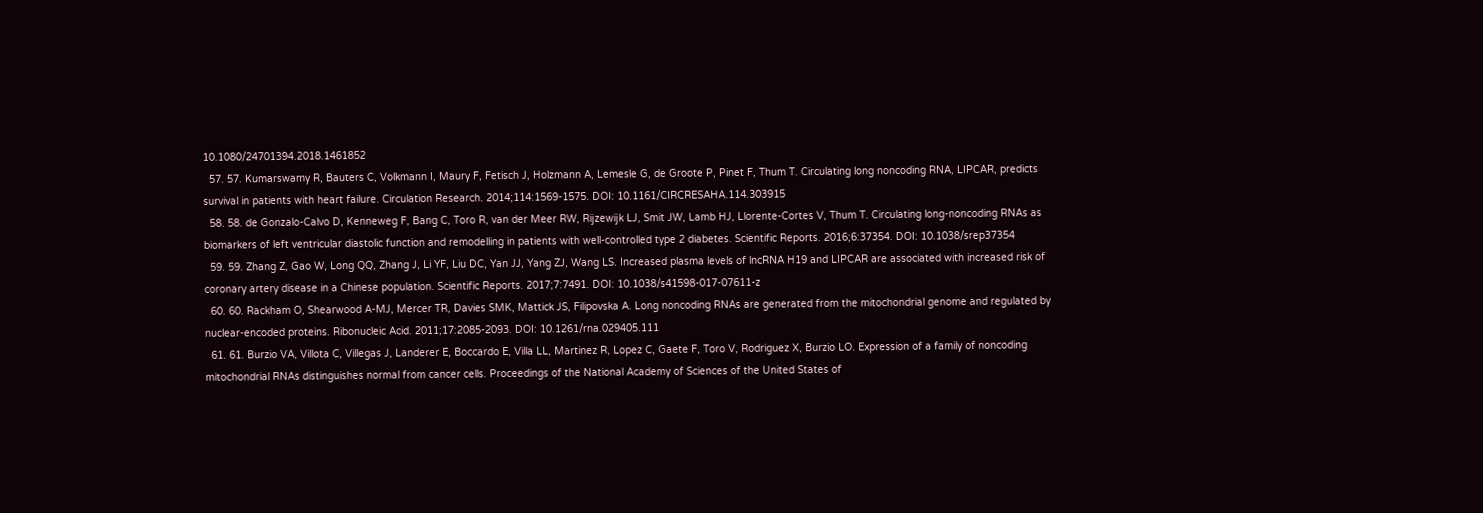10.1080/24701394.2018.1461852
  57. 57. Kumarswamy R, Bauters C, Volkmann I, Maury F, Fetisch J, Holzmann A, Lemesle G, de Groote P, Pinet F, Thum T. Circulating long noncoding RNA, LIPCAR, predicts survival in patients with heart failure. Circulation Research. 2014;114:1569-1575. DOI: 10.1161/CIRCRESAHA.114.303915
  58. 58. de Gonzalo-Calvo D, Kenneweg F, Bang C, Toro R, van der Meer RW, Rijzewijk LJ, Smit JW, Lamb HJ, Llorente-Cortes V, Thum T. Circulating long-noncoding RNAs as biomarkers of left ventricular diastolic function and remodelling in patients with well-controlled type 2 diabetes. Scientific Reports. 2016;6:37354. DOI: 10.1038/srep37354
  59. 59. Zhang Z, Gao W, Long QQ, Zhang J, Li YF, Liu DC, Yan JJ, Yang ZJ, Wang LS. Increased plasma levels of lncRNA H19 and LIPCAR are associated with increased risk of coronary artery disease in a Chinese population. Scientific Reports. 2017;7:7491. DOI: 10.1038/s41598-017-07611-z
  60. 60. Rackham O, Shearwood A-MJ, Mercer TR, Davies SMK, Mattick JS, Filipovska A. Long noncoding RNAs are generated from the mitochondrial genome and regulated by nuclear-encoded proteins. Ribonucleic Acid. 2011;17:2085-2093. DOI: 10.1261/rna.029405.111
  61. 61. Burzio VA, Villota C, Villegas J, Landerer E, Boccardo E, Villa LL, Martinez R, Lopez C, Gaete F, Toro V, Rodriguez X, Burzio LO. Expression of a family of noncoding mitochondrial RNAs distinguishes normal from cancer cells. Proceedings of the National Academy of Sciences of the United States of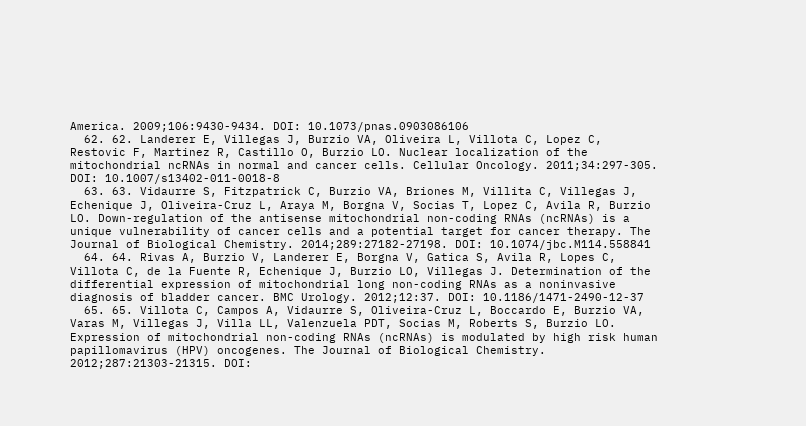America. 2009;106:9430-9434. DOI: 10.1073/pnas.0903086106
  62. 62. Landerer E, Villegas J, Burzio VA, Oliveira L, Villota C, Lopez C, Restovic F, Martinez R, Castillo O, Burzio LO. Nuclear localization of the mitochondrial ncRNAs in normal and cancer cells. Cellular Oncology. 2011;34:297-305. DOI: 10.1007/s13402-011-0018-8
  63. 63. Vidaurre S, Fitzpatrick C, Burzio VA, Briones M, Villita C, Villegas J, Echenique J, Oliveira-Cruz L, Araya M, Borgna V, Socias T, Lopez C, Avila R, Burzio LO. Down-regulation of the antisense mitochondrial non-coding RNAs (ncRNAs) is a unique vulnerability of cancer cells and a potential target for cancer therapy. The Journal of Biological Chemistry. 2014;289:27182-27198. DOI: 10.1074/jbc.M114.558841
  64. 64. Rivas A, Burzio V, Landerer E, Borgna V, Gatica S, Avila R, Lopes C, Villota C, de la Fuente R, Echenique J, Burzio LO, Villegas J. Determination of the differential expression of mitochondrial long non-coding RNAs as a noninvasive diagnosis of bladder cancer. BMC Urology. 2012;12:37. DOI: 10.1186/1471-2490-12-37
  65. 65. Villota C, Campos A, Vidaurre S, Oliveira-Cruz L, Boccardo E, Burzio VA, Varas M, Villegas J, Villa LL, Valenzuela PDT, Socias M, Roberts S, Burzio LO. Expression of mitochondrial non-coding RNAs (ncRNAs) is modulated by high risk human papillomavirus (HPV) oncogenes. The Journal of Biological Chemistry. 2012;287:21303-21315. DOI: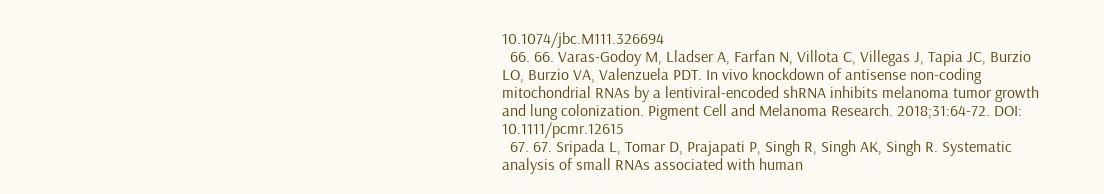10.1074/jbc.M111.326694
  66. 66. Varas-Godoy M, Lladser A, Farfan N, Villota C, Villegas J, Tapia JC, Burzio LO, Burzio VA, Valenzuela PDT. In vivo knockdown of antisense non-coding mitochondrial RNAs by a lentiviral-encoded shRNA inhibits melanoma tumor growth and lung colonization. Pigment Cell and Melanoma Research. 2018;31:64-72. DOI: 10.1111/pcmr.12615
  67. 67. Sripada L, Tomar D, Prajapati P, Singh R, Singh AK, Singh R. Systematic analysis of small RNAs associated with human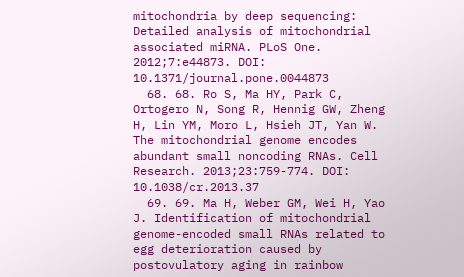mitochondria by deep sequencing: Detailed analysis of mitochondrial associated miRNA. PLoS One. 2012;7:e44873. DOI: 10.1371/journal.pone.0044873
  68. 68. Ro S, Ma HY, Park C, Ortogero N, Song R, Hennig GW, Zheng H, Lin YM, Moro L, Hsieh JT, Yan W. The mitochondrial genome encodes abundant small noncoding RNAs. Cell Research. 2013;23:759-774. DOI: 10.1038/cr.2013.37
  69. 69. Ma H, Weber GM, Wei H, Yao J. Identification of mitochondrial genome-encoded small RNAs related to egg deterioration caused by postovulatory aging in rainbow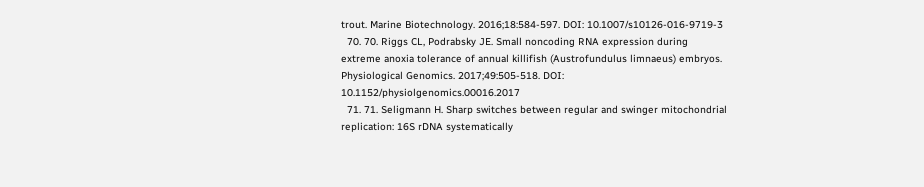trout. Marine Biotechnology. 2016;18:584-597. DOI: 10.1007/s10126-016-9719-3
  70. 70. Riggs CL, Podrabsky JE. Small noncoding RNA expression during extreme anoxia tolerance of annual killifish (Austrofundulus limnaeus) embryos. Physiological Genomics. 2017;49:505-518. DOI: 10.1152/physiolgenomics.00016.2017
  71. 71. Seligmann H. Sharp switches between regular and swinger mitochondrial replication: 16S rDNA systematically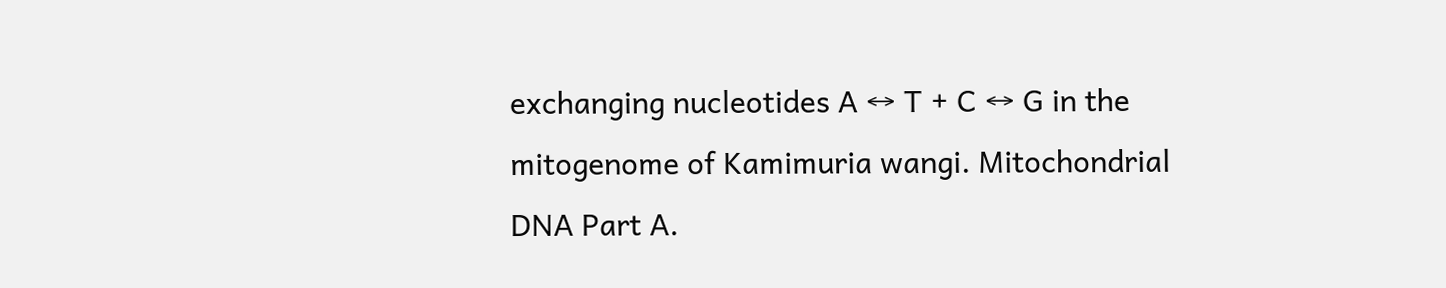exchanging nucleotides A ↔ T + C ↔ G in the mitogenome of Kamimuria wangi. Mitochondrial DNA Part A.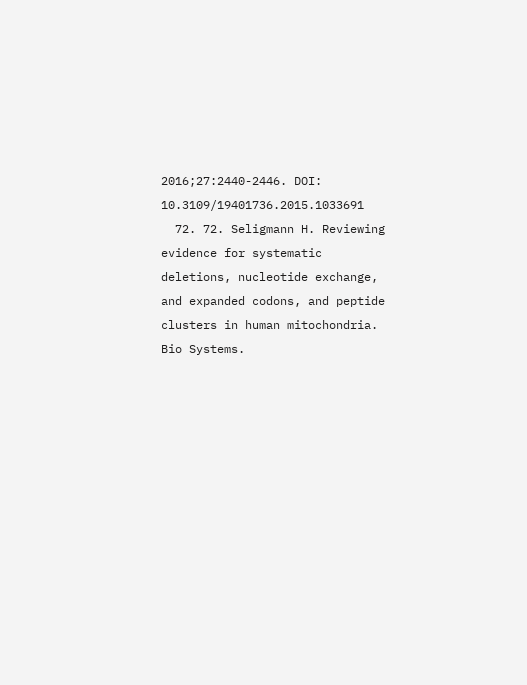2016;27:2440-2446. DOI: 10.3109/19401736.2015.1033691
  72. 72. Seligmann H. Reviewing evidence for systematic deletions, nucleotide exchange, and expanded codons, and peptide clusters in human mitochondria. Bio Systems.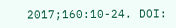2017;160:10-24. DOI: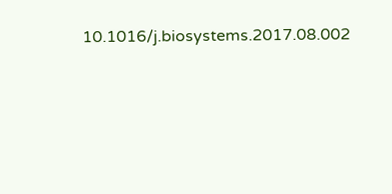10.1016/j.biosystems.2017.08.002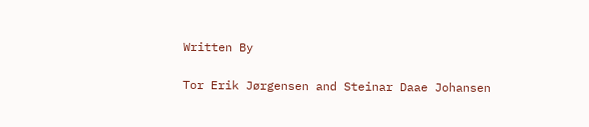Written By

Tor Erik Jørgensen and Steinar Daae Johansen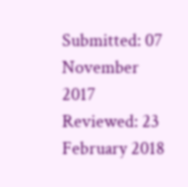Submitted: 07 November 2017 Reviewed: 23 February 2018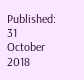Published: 31 October 2018